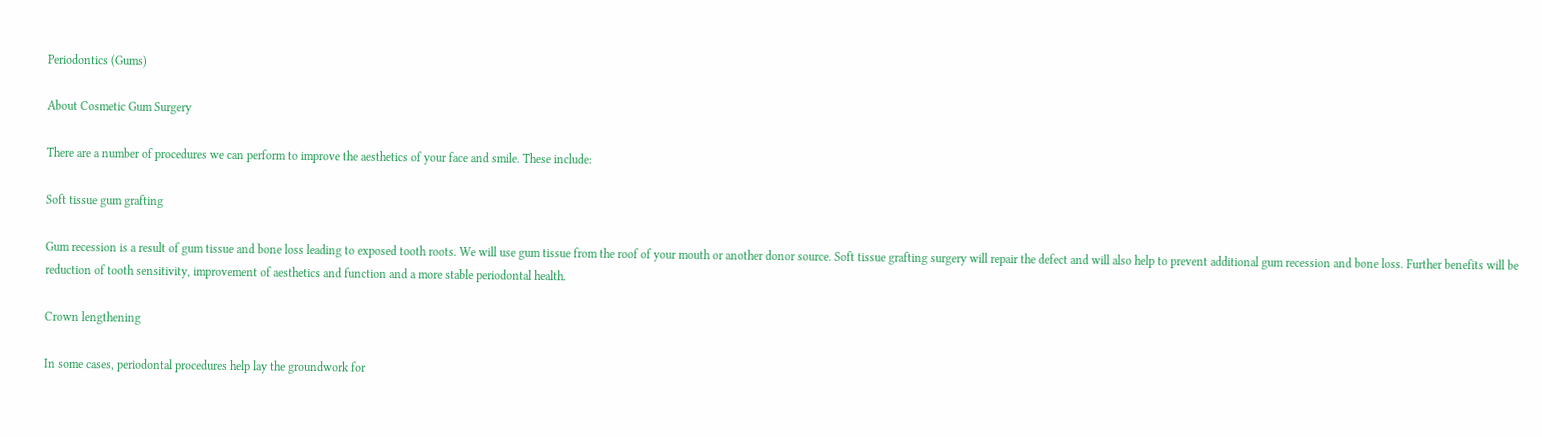Periodontics (Gums)

About Cosmetic Gum Surgery

There are a number of procedures we can perform to improve the aesthetics of your face and smile. These include:

Soft tissue gum grafting

Gum recession is a result of gum tissue and bone loss leading to exposed tooth roots. We will use gum tissue from the roof of your mouth or another donor source. Soft tissue grafting surgery will repair the defect and will also help to prevent additional gum recession and bone loss. Further benefits will be reduction of tooth sensitivity, improvement of aesthetics and function and a more stable periodontal health.

Crown lengthening

In some cases, periodontal procedures help lay the groundwork for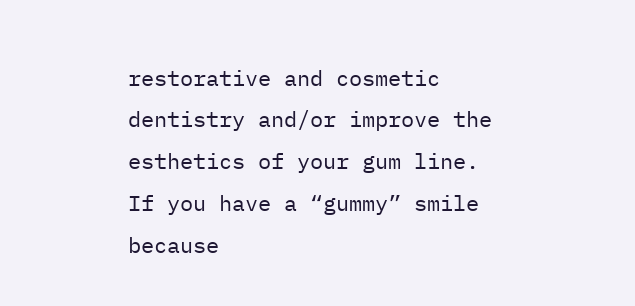restorative and cosmetic dentistry and/or improve the esthetics of your gum line. If you have a “gummy” smile because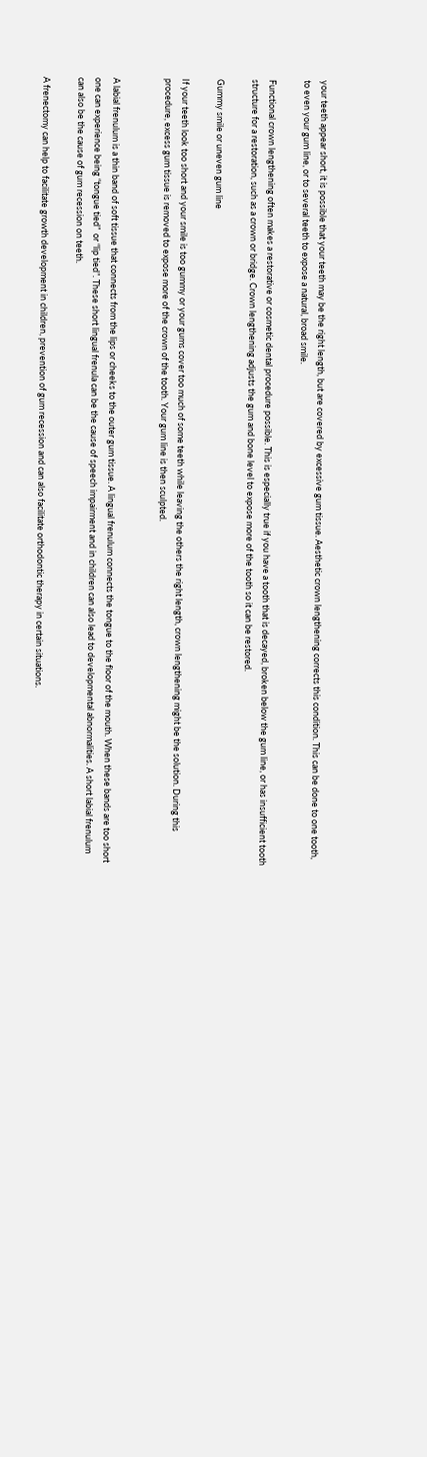your teeth appear short, it is possible that your teeth may be the right length, but are covered by excessive gum tissue. Aesthetic crown lengthening corrects this condition. This can be done to one tooth, to even your gum line, or to several teeth to expose a natural, broad smile.

Functional crown lengthening often makes a restorative or cosmetic dental procedure possible. This is especially true if you have a tooth that is decayed, broken below the gum line, or has insufficient tooth structure for a restoration, such as a crown or bridge. Crown lengthening adjusts the gum and bone level to expose more of the tooth so it can be restored.

Gummy smile or uneven gum line

If your teeth look too short and your smile is too gummy or your gums cover too much of some teeth while leaving the others the right length, crown lengthening might be the solution. During this procedure, excess gum tissue is removed to expose more of the crown of the tooth. Your gum line is then sculpted.


A labial frenulum is a thin band of soft tissue that connects from the lips or cheeks to the outer gum tissue. A lingual frenulum connects the tongue to the floor of the mouth. When these bands are too short one can experience being “tongue tied”  or “lip tied”. These short lingual frenula can be the cause of speech impairment and in children can also lead to developmental abnormalities. A short labial frenulum can also be the cause of gum recession on teeth.

A frenectomy can help to facilitate growth development in children, prevention of gum recession and can also facilitate orthodontic therapy in certain situations.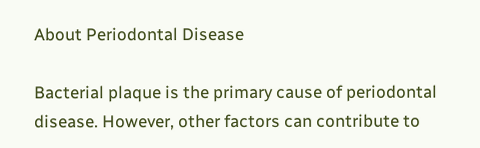About Periodontal Disease

Bacterial plaque is the primary cause of periodontal disease. However, other factors can contribute to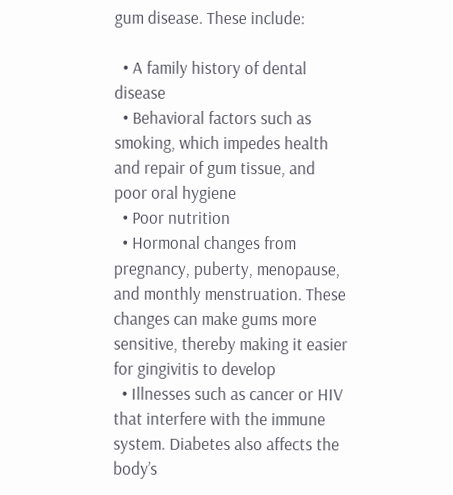gum disease. These include:

  • A family history of dental disease
  • Behavioral factors such as smoking, which impedes health and repair of gum tissue, and poor oral hygiene
  • Poor nutrition
  • Hormonal changes from pregnancy, puberty, menopause, and monthly menstruation. These changes can make gums more sensitive, thereby making it easier for gingivitis to develop
  • Illnesses such as cancer or HIV that interfere with the immune system. Diabetes also affects the body’s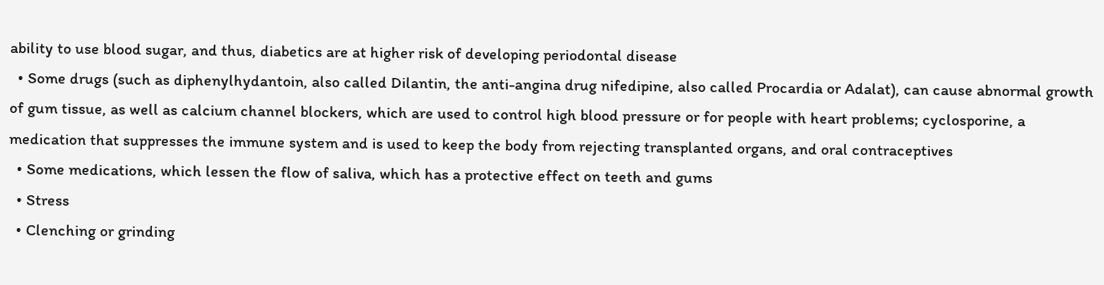ability to use blood sugar, and thus, diabetics are at higher risk of developing periodontal disease
  • Some drugs (such as diphenylhydantoin, also called Dilantin, the anti-angina drug nifedipine, also called Procardia or Adalat), can cause abnormal growth of gum tissue, as well as calcium channel blockers, which are used to control high blood pressure or for people with heart problems; cyclosporine, a medication that suppresses the immune system and is used to keep the body from rejecting transplanted organs, and oral contraceptives
  • Some medications, which lessen the flow of saliva, which has a protective effect on teeth and gums
  • Stress
  • Clenching or grinding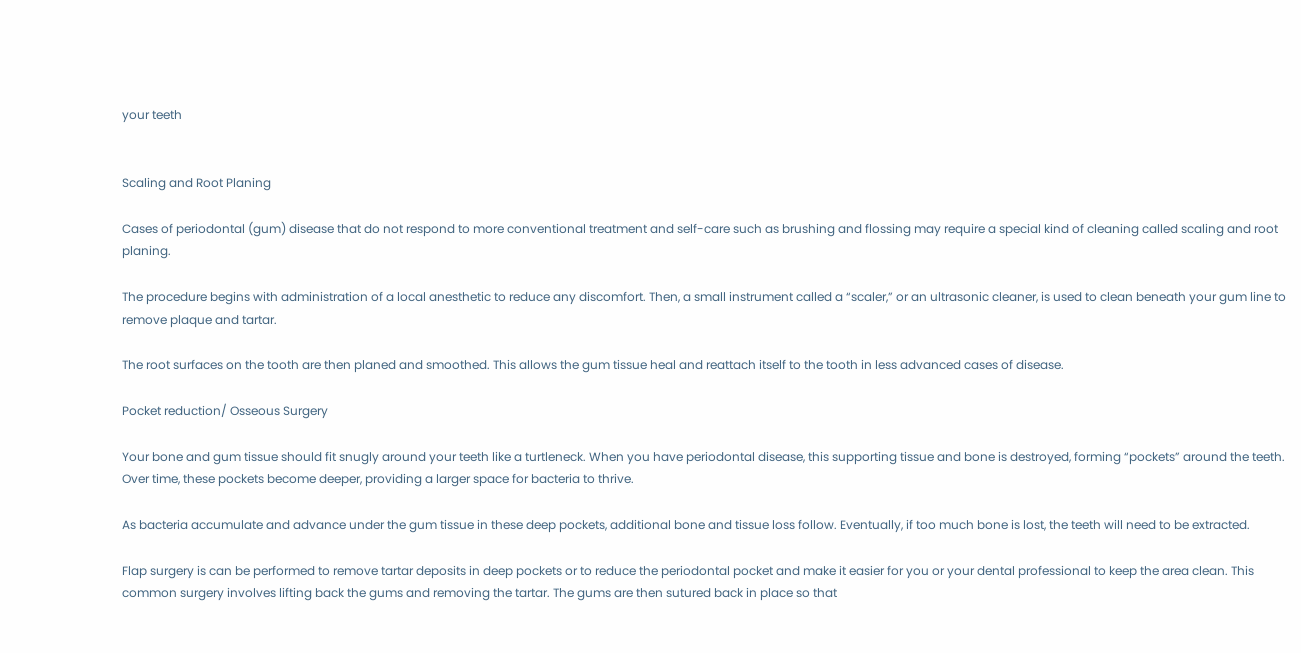your teeth


Scaling and Root Planing

Cases of periodontal (gum) disease that do not respond to more conventional treatment and self-care such as brushing and flossing may require a special kind of cleaning called scaling and root planing.

The procedure begins with administration of a local anesthetic to reduce any discomfort. Then, a small instrument called a “scaler,” or an ultrasonic cleaner, is used to clean beneath your gum line to remove plaque and tartar.

The root surfaces on the tooth are then planed and smoothed. This allows the gum tissue heal and reattach itself to the tooth in less advanced cases of disease.

Pocket reduction/ Osseous Surgery

Your bone and gum tissue should fit snugly around your teeth like a turtleneck. When you have periodontal disease, this supporting tissue and bone is destroyed, forming “pockets” around the teeth. Over time, these pockets become deeper, providing a larger space for bacteria to thrive.

As bacteria accumulate and advance under the gum tissue in these deep pockets, additional bone and tissue loss follow. Eventually, if too much bone is lost, the teeth will need to be extracted.

Flap surgery is can be performed to remove tartar deposits in deep pockets or to reduce the periodontal pocket and make it easier for you or your dental professional to keep the area clean. This common surgery involves lifting back the gums and removing the tartar. The gums are then sutured back in place so that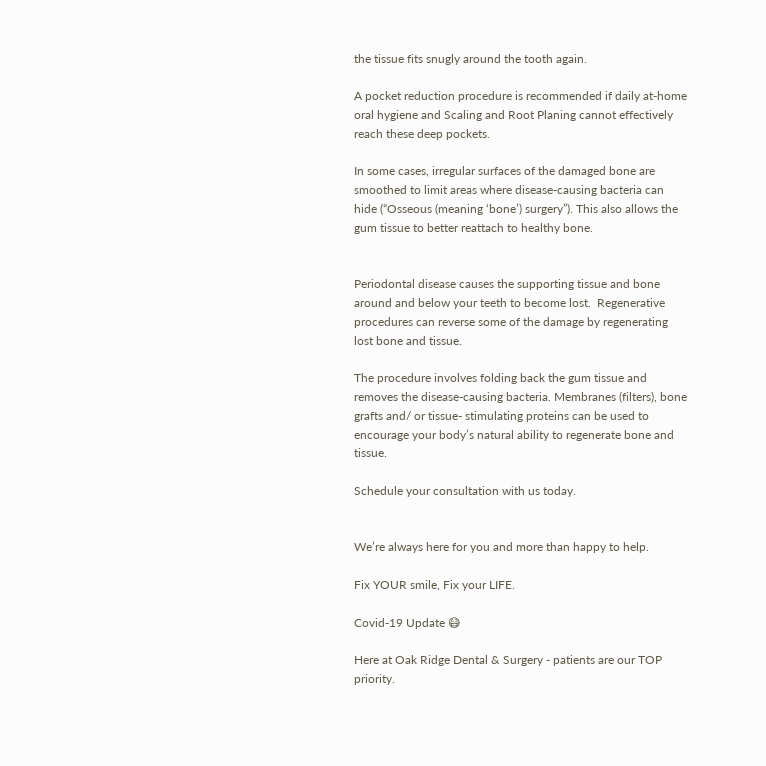the tissue fits snugly around the tooth again.

A pocket reduction procedure is recommended if daily at-home oral hygiene and Scaling and Root Planing cannot effectively reach these deep pockets.

In some cases, irregular surfaces of the damaged bone are smoothed to limit areas where disease-causing bacteria can hide (“Osseous (meaning ‘bone’) surgery”). This also allows the gum tissue to better reattach to healthy bone.


Periodontal disease causes the supporting tissue and bone around and below your teeth to become lost.  Regenerative procedures can reverse some of the damage by regenerating lost bone and tissue.

The procedure involves folding back the gum tissue and removes the disease-causing bacteria. Membranes (filters), bone grafts and/ or tissue- stimulating proteins can be used to encourage your body’s natural ability to regenerate bone and tissue.

Schedule your consultation with us today.


We’re always here for you and more than happy to help.

Fix YOUR smile, Fix your LIFE.

Covid-19 Update 😷

Here at Oak Ridge Dental & Surgery - patients are our TOP priority.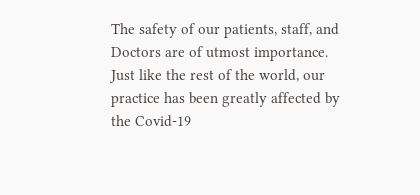The safety of our patients, staff, and Doctors are of utmost importance. Just like the rest of the world, our practice has been greatly affected by the Covid-19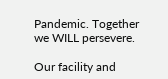Pandemic. Together we WILL persevere.

Our facility and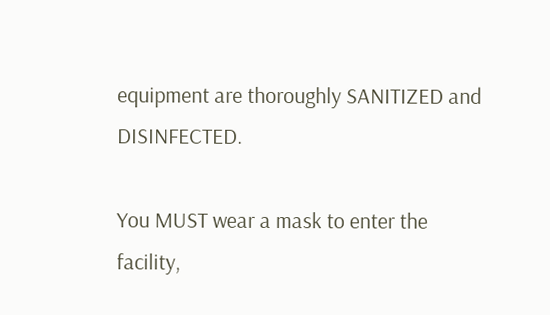equipment are thoroughly SANITIZED and DISINFECTED.

You MUST wear a mask to enter the facility,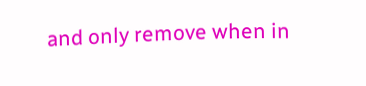and only remove when in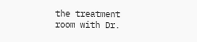the treatment room with Dr.